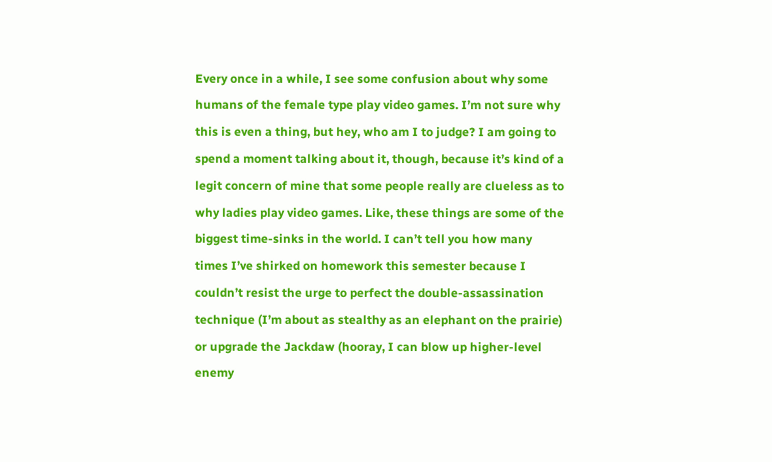Every once in a while, I see some confusion about why some humans of the female type play video games. I’m not sure why this is even a thing, but hey, who am I to judge? I am going to spend a moment talking about it, though, because it’s kind of a legit concern of mine that some people really are clueless as to why ladies play video games. Like, these things are some of the biggest time-sinks in the world. I can’t tell you how many times I’ve shirked on homework this semester because I couldn’t resist the urge to perfect the double-assassination technique (I’m about as stealthy as an elephant on the prairie) or upgrade the Jackdaw (hooray, I can blow up higher-level enemy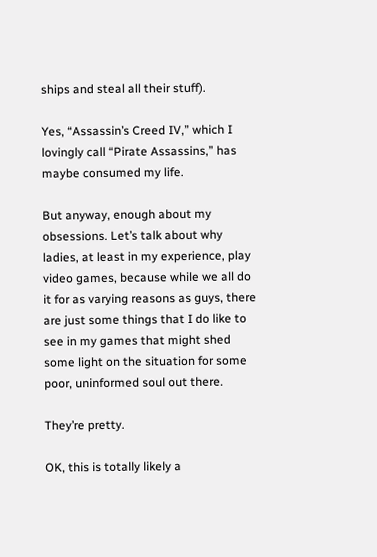ships and steal all their stuff).

Yes, “Assassin’s Creed IV,” which I lovingly call “Pirate Assassins,” has maybe consumed my life.

But anyway, enough about my obsessions. Let’s talk about why ladies, at least in my experience, play video games, because while we all do it for as varying reasons as guys, there are just some things that I do like to see in my games that might shed some light on the situation for some poor, uninformed soul out there.

They’re pretty.

OK, this is totally likely a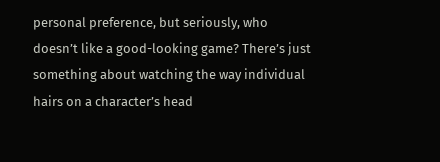personal preference, but seriously, who doesn’t like a good-looking game? There’s just something about watching the way individual hairs on a character’s head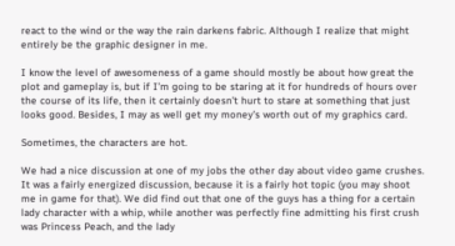react to the wind or the way the rain darkens fabric. Although I realize that might entirely be the graphic designer in me.

I know the level of awesomeness of a game should mostly be about how great the plot and gameplay is, but if I’m going to be staring at it for hundreds of hours over the course of its life, then it certainly doesn’t hurt to stare at something that just looks good. Besides, I may as well get my money’s worth out of my graphics card.

Sometimes, the characters are hot.

We had a nice discussion at one of my jobs the other day about video game crushes. It was a fairly energized discussion, because it is a fairly hot topic (you may shoot me in game for that). We did find out that one of the guys has a thing for a certain lady character with a whip, while another was perfectly fine admitting his first crush was Princess Peach, and the lady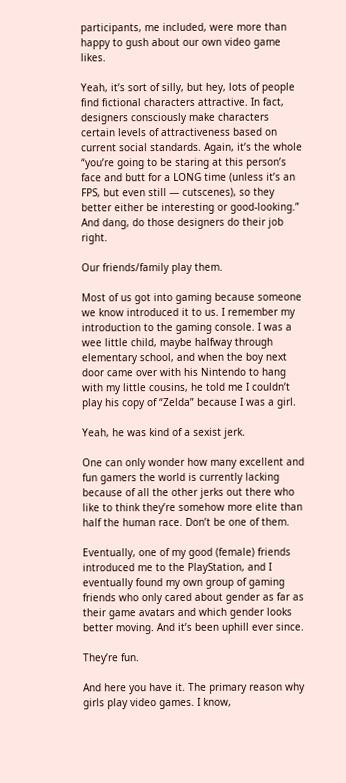participants, me included, were more than happy to gush about our own video game likes.

Yeah, it’s sort of silly, but hey, lots of people find fictional characters attractive. In fact, designers consciously make characters certain levels of attractiveness based on current social standards. Again, it’s the whole “you’re going to be staring at this person’s face and butt for a LONG time (unless it’s an FPS, but even still — cutscenes), so they better either be interesting or good-looking.” And dang, do those designers do their job right.

Our friends/family play them.

Most of us got into gaming because someone we know introduced it to us. I remember my introduction to the gaming console. I was a wee little child, maybe halfway through elementary school, and when the boy next door came over with his Nintendo to hang with my little cousins, he told me I couldn’t play his copy of “Zelda” because I was a girl.

Yeah, he was kind of a sexist jerk.

One can only wonder how many excellent and fun gamers the world is currently lacking because of all the other jerks out there who like to think they’re somehow more elite than half the human race. Don’t be one of them.

Eventually, one of my good (female) friends introduced me to the PlayStation, and I eventually found my own group of gaming friends who only cared about gender as far as their game avatars and which gender looks better moving. And it’s been uphill ever since.

They’re fun.

And here you have it. The primary reason why girls play video games. I know,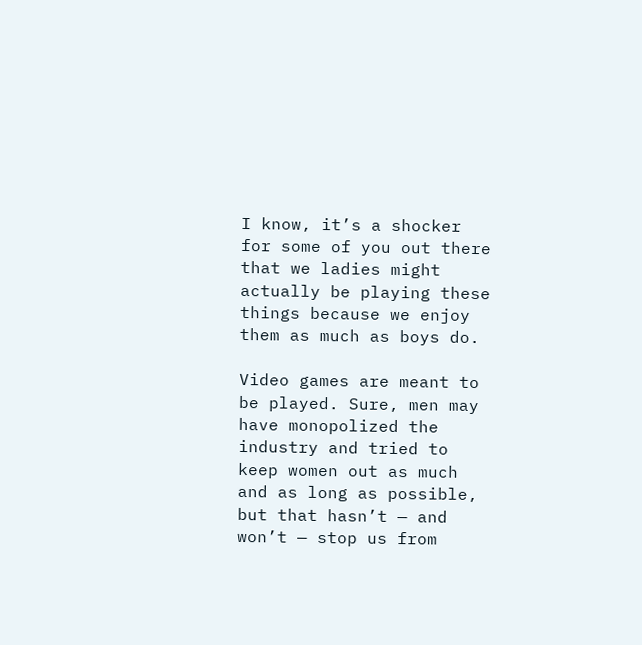I know, it’s a shocker for some of you out there that we ladies might actually be playing these things because we enjoy them as much as boys do.

Video games are meant to be played. Sure, men may have monopolized the industry and tried to keep women out as much and as long as possible, but that hasn’t — and won’t — stop us from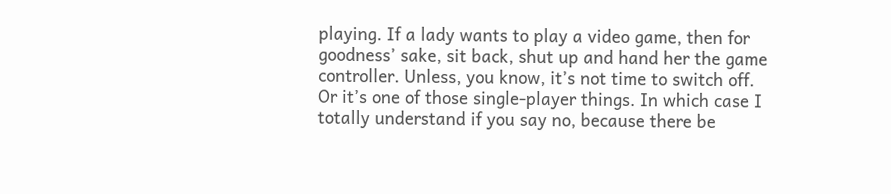playing. If a lady wants to play a video game, then for goodness’ sake, sit back, shut up and hand her the game controller. Unless, you know, it’s not time to switch off. Or it’s one of those single-player things. In which case I totally understand if you say no, because there be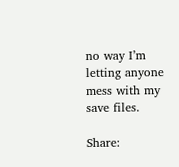no way I’m letting anyone mess with my save files.

Share: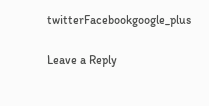twitterFacebookgoogle_plus

Leave a Reply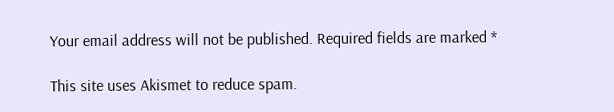Your email address will not be published. Required fields are marked *

This site uses Akismet to reduce spam.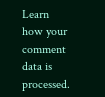Learn how your comment data is processed.